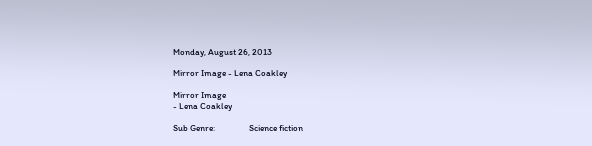Monday, August 26, 2013

Mirror Image - Lena Coakley

Mirror Image
- Lena Coakley

Sub Genre:                 Science fiction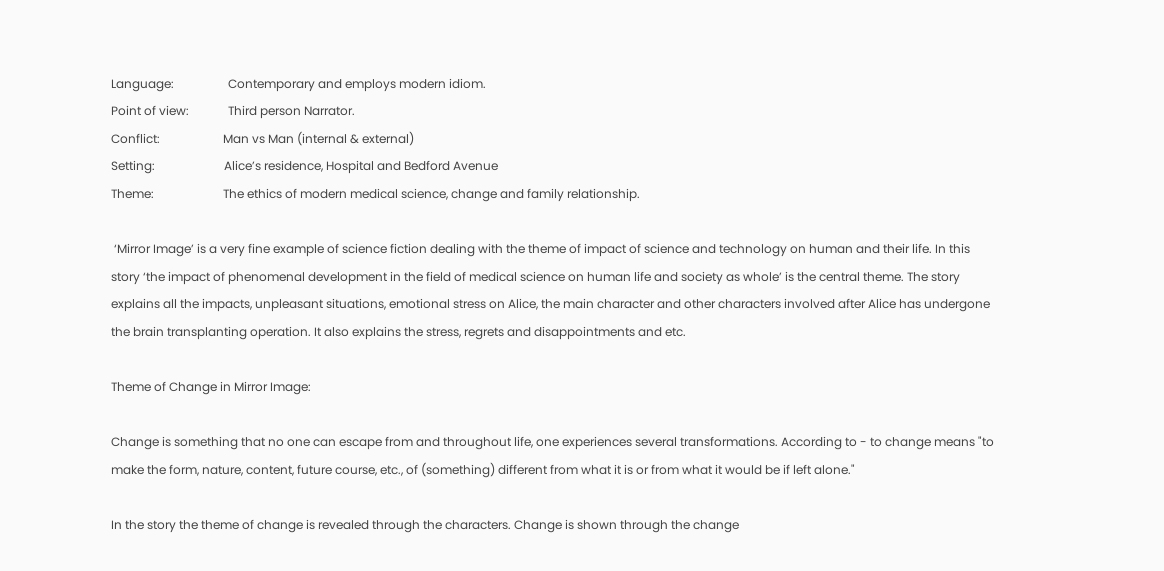Language:                  Contemporary and employs modern idiom.
Point of view:             Third person Narrator.
Conflict:                     Man vs Man (internal & external)
Setting:                       Alice’s residence, Hospital and Bedford Avenue
Theme:                       The ethics of modern medical science, change and family relationship.

 ‘Mirror Image’ is a very fine example of science fiction dealing with the theme of impact of science and technology on human and their life. In this story ‘the impact of phenomenal development in the field of medical science on human life and society as whole’ is the central theme. The story explains all the impacts, unpleasant situations, emotional stress on Alice, the main character and other characters involved after Alice has undergone the brain transplanting operation. It also explains the stress, regrets and disappointments and etc.

Theme of Change in Mirror Image:

Change is something that no one can escape from and throughout life, one experiences several transformations. According to - to change means "to make the form, nature, content, future course, etc., of (something) different from what it is or from what it would be if left alone."

In the story the theme of change is revealed through the characters. Change is shown through the change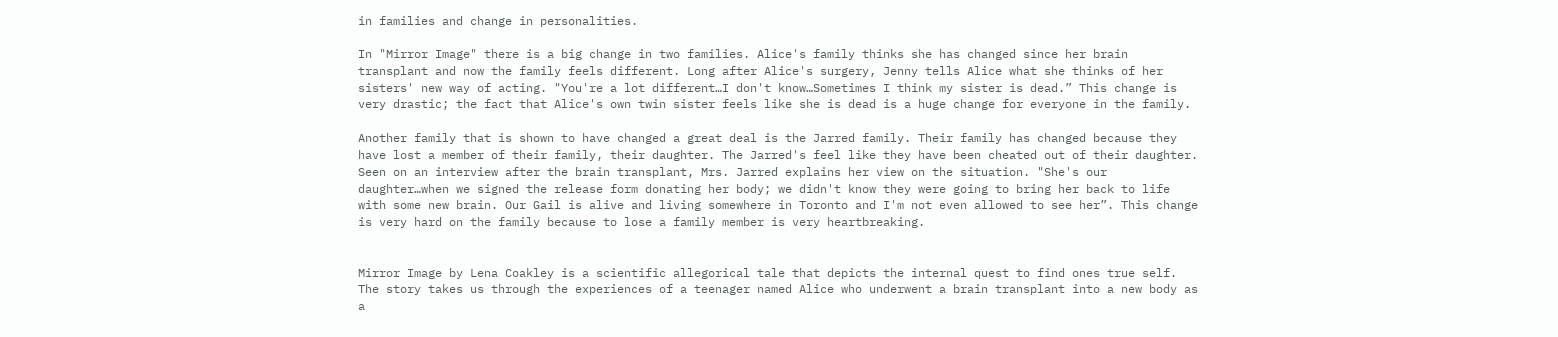in families and change in personalities.

In "Mirror Image" there is a big change in two families. Alice's family thinks she has changed since her brain transplant and now the family feels different. Long after Alice's surgery, Jenny tells Alice what she thinks of her sisters' new way of acting. "You're a lot different…I don't know…Sometimes I think my sister is dead.” This change is very drastic; the fact that Alice's own twin sister feels like she is dead is a huge change for everyone in the family.

Another family that is shown to have changed a great deal is the Jarred family. Their family has changed because they have lost a member of their family, their daughter. The Jarred's feel like they have been cheated out of their daughter. Seen on an interview after the brain transplant, Mrs. Jarred explains her view on the situation. "She's our daughter…when we signed the release form donating her body; we didn't know they were going to bring her back to life with some new brain. Our Gail is alive and living somewhere in Toronto and I'm not even allowed to see her”. This change is very hard on the family because to lose a family member is very heartbreaking.


Mirror Image by Lena Coakley is a scientific allegorical tale that depicts the internal quest to find ones true self. The story takes us through the experiences of a teenager named Alice who underwent a brain transplant into a new body as a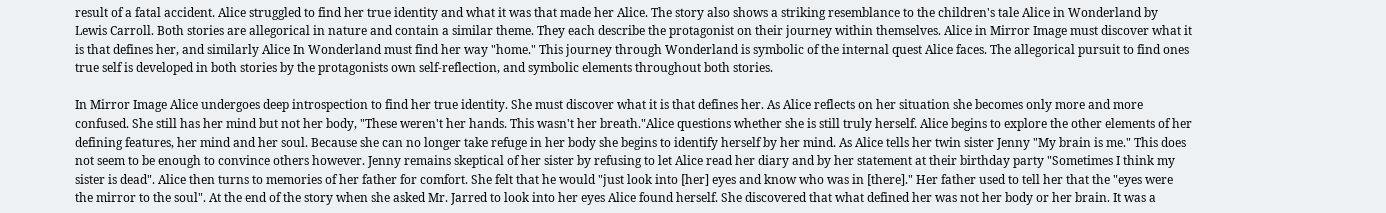result of a fatal accident. Alice struggled to find her true identity and what it was that made her Alice. The story also shows a striking resemblance to the children's tale Alice in Wonderland by Lewis Carroll. Both stories are allegorical in nature and contain a similar theme. They each describe the protagonist on their journey within themselves. Alice in Mirror Image must discover what it is that defines her, and similarly Alice In Wonderland must find her way "home." This journey through Wonderland is symbolic of the internal quest Alice faces. The allegorical pursuit to find ones true self is developed in both stories by the protagonists own self-reflection, and symbolic elements throughout both stories.

In Mirror Image Alice undergoes deep introspection to find her true identity. She must discover what it is that defines her. As Alice reflects on her situation she becomes only more and more confused. She still has her mind but not her body, "These weren't her hands. This wasn't her breath."Alice questions whether she is still truly herself. Alice begins to explore the other elements of her defining features, her mind and her soul. Because she can no longer take refuge in her body she begins to identify herself by her mind. As Alice tells her twin sister Jenny "My brain is me." This does not seem to be enough to convince others however. Jenny remains skeptical of her sister by refusing to let Alice read her diary and by her statement at their birthday party "Sometimes I think my sister is dead". Alice then turns to memories of her father for comfort. She felt that he would "just look into [her] eyes and know who was in [there]." Her father used to tell her that the "eyes were the mirror to the soul". At the end of the story when she asked Mr. Jarred to look into her eyes Alice found herself. She discovered that what defined her was not her body or her brain. It was a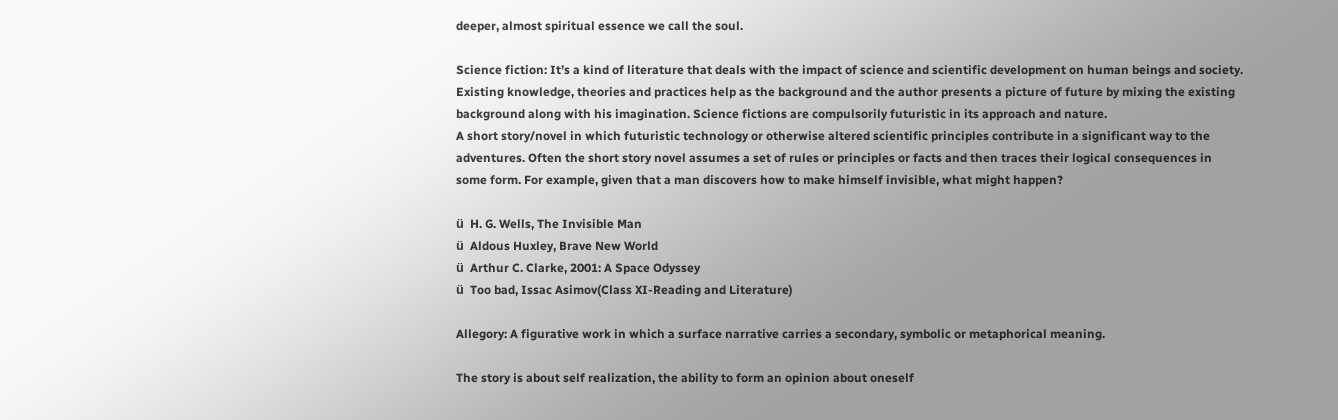deeper, almost spiritual essence we call the soul.

Science fiction: It’s a kind of literature that deals with the impact of science and scientific development on human beings and society. Existing knowledge, theories and practices help as the background and the author presents a picture of future by mixing the existing background along with his imagination. Science fictions are compulsorily futuristic in its approach and nature.
A short story/novel in which futuristic technology or otherwise altered scientific principles contribute in a significant way to the adventures. Often the short story novel assumes a set of rules or principles or facts and then traces their logical consequences in some form. For example, given that a man discovers how to make himself invisible, what might happen?

ü  H. G. Wells, The Invisible Man
ü  Aldous Huxley, Brave New World
ü  Arthur C. Clarke, 2001: A Space Odyssey
ü  Too bad, Issac Asimov(Class XI-Reading and Literature)

Allegory: A figurative work in which a surface narrative carries a secondary, symbolic or metaphorical meaning.

The story is about self realization, the ability to form an opinion about oneself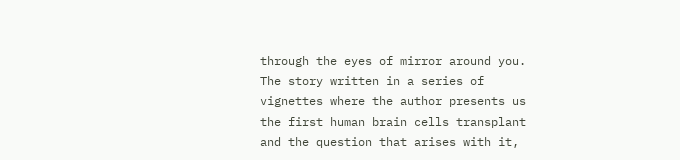through the eyes of mirror around you. The story written in a series of vignettes where the author presents us the first human brain cells transplant and the question that arises with it,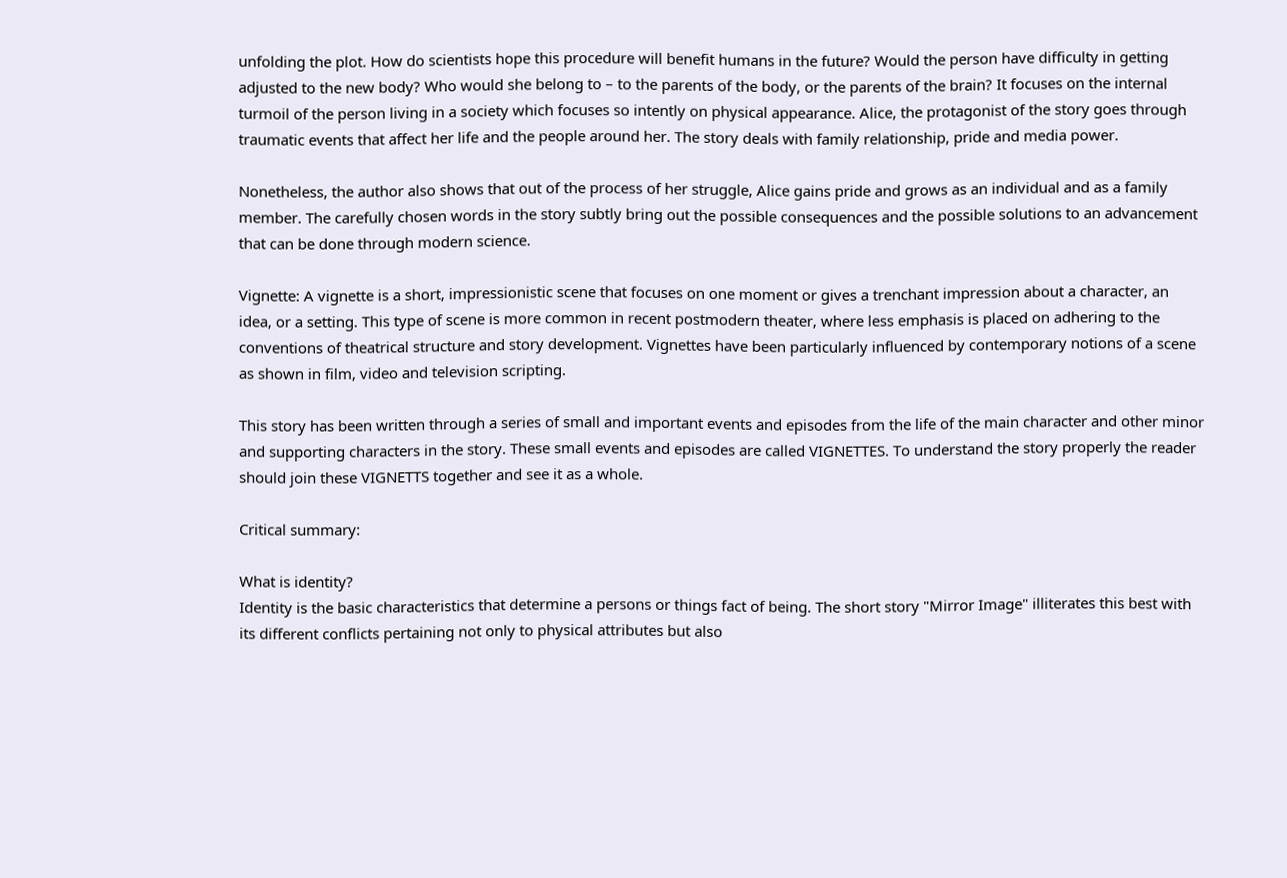unfolding the plot. How do scientists hope this procedure will benefit humans in the future? Would the person have difficulty in getting adjusted to the new body? Who would she belong to – to the parents of the body, or the parents of the brain? It focuses on the internal turmoil of the person living in a society which focuses so intently on physical appearance. Alice, the protagonist of the story goes through traumatic events that affect her life and the people around her. The story deals with family relationship, pride and media power.

Nonetheless, the author also shows that out of the process of her struggle, Alice gains pride and grows as an individual and as a family member. The carefully chosen words in the story subtly bring out the possible consequences and the possible solutions to an advancement that can be done through modern science.

Vignette: A vignette is a short, impressionistic scene that focuses on one moment or gives a trenchant impression about a character, an idea, or a setting. This type of scene is more common in recent postmodern theater, where less emphasis is placed on adhering to the conventions of theatrical structure and story development. Vignettes have been particularly influenced by contemporary notions of a scene as shown in film, video and television scripting.

This story has been written through a series of small and important events and episodes from the life of the main character and other minor and supporting characters in the story. These small events and episodes are called VIGNETTES. To understand the story properly the reader should join these VIGNETTS together and see it as a whole.

Critical summary:

What is identity?
Identity is the basic characteristics that determine a persons or things fact of being. The short story "Mirror Image" illiterates this best with its different conflicts pertaining not only to physical attributes but also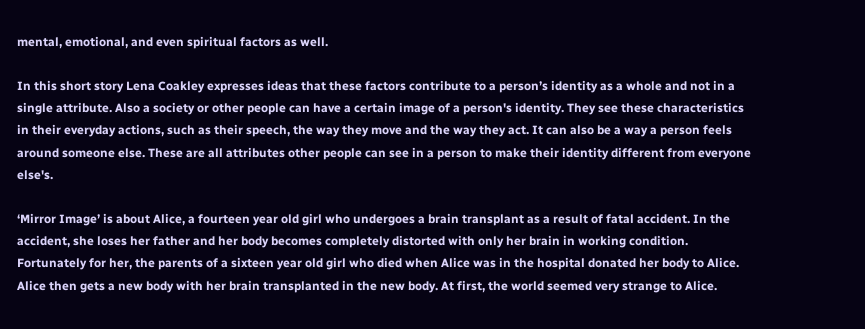mental, emotional, and even spiritual factors as well.

In this short story Lena Coakley expresses ideas that these factors contribute to a person’s identity as a whole and not in a single attribute. Also a society or other people can have a certain image of a person's identity. They see these characteristics in their everyday actions, such as their speech, the way they move and the way they act. It can also be a way a person feels around someone else. These are all attributes other people can see in a person to make their identity different from everyone else's.

‘Mirror Image’ is about Alice, a fourteen year old girl who undergoes a brain transplant as a result of fatal accident. In the accident, she loses her father and her body becomes completely distorted with only her brain in working condition. Fortunately for her, the parents of a sixteen year old girl who died when Alice was in the hospital donated her body to Alice. Alice then gets a new body with her brain transplanted in the new body. At first, the world seemed very strange to Alice.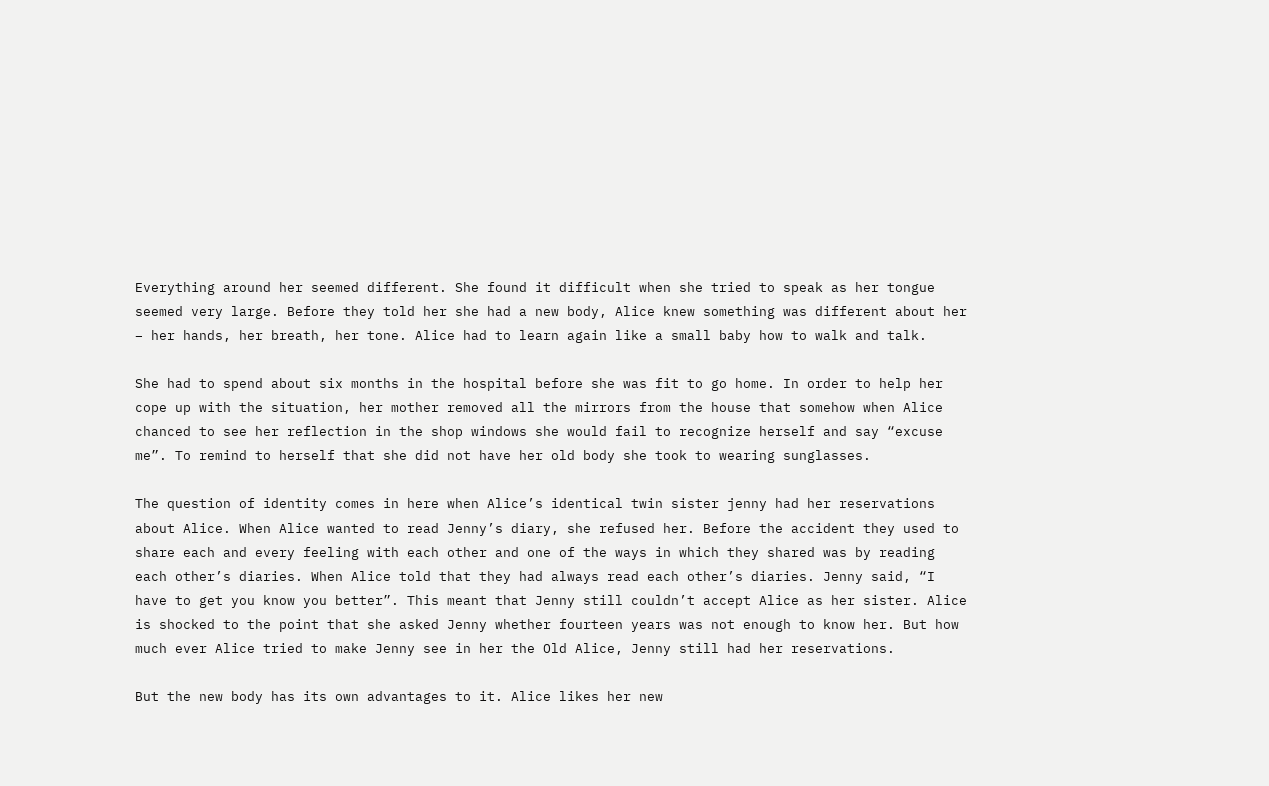Everything around her seemed different. She found it difficult when she tried to speak as her tongue seemed very large. Before they told her she had a new body, Alice knew something was different about her – her hands, her breath, her tone. Alice had to learn again like a small baby how to walk and talk.

She had to spend about six months in the hospital before she was fit to go home. In order to help her cope up with the situation, her mother removed all the mirrors from the house that somehow when Alice chanced to see her reflection in the shop windows she would fail to recognize herself and say “excuse me”. To remind to herself that she did not have her old body she took to wearing sunglasses.

The question of identity comes in here when Alice’s identical twin sister jenny had her reservations about Alice. When Alice wanted to read Jenny’s diary, she refused her. Before the accident they used to share each and every feeling with each other and one of the ways in which they shared was by reading each other’s diaries. When Alice told that they had always read each other’s diaries. Jenny said, “I have to get you know you better”. This meant that Jenny still couldn’t accept Alice as her sister. Alice is shocked to the point that she asked Jenny whether fourteen years was not enough to know her. But how much ever Alice tried to make Jenny see in her the Old Alice, Jenny still had her reservations.

But the new body has its own advantages to it. Alice likes her new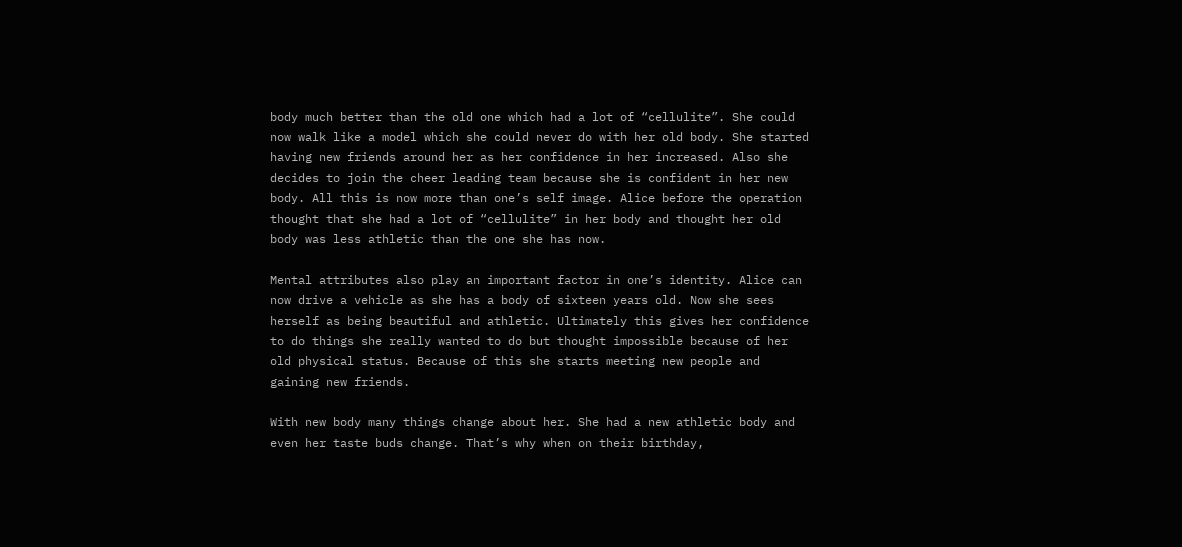body much better than the old one which had a lot of “cellulite”. She could now walk like a model which she could never do with her old body. She started having new friends around her as her confidence in her increased. Also she decides to join the cheer leading team because she is confident in her new body. All this is now more than one’s self image. Alice before the operation thought that she had a lot of “cellulite” in her body and thought her old body was less athletic than the one she has now.

Mental attributes also play an important factor in one’s identity. Alice can now drive a vehicle as she has a body of sixteen years old. Now she sees herself as being beautiful and athletic. Ultimately this gives her confidence to do things she really wanted to do but thought impossible because of her old physical status. Because of this she starts meeting new people and gaining new friends.

With new body many things change about her. She had a new athletic body and even her taste buds change. That’s why when on their birthday,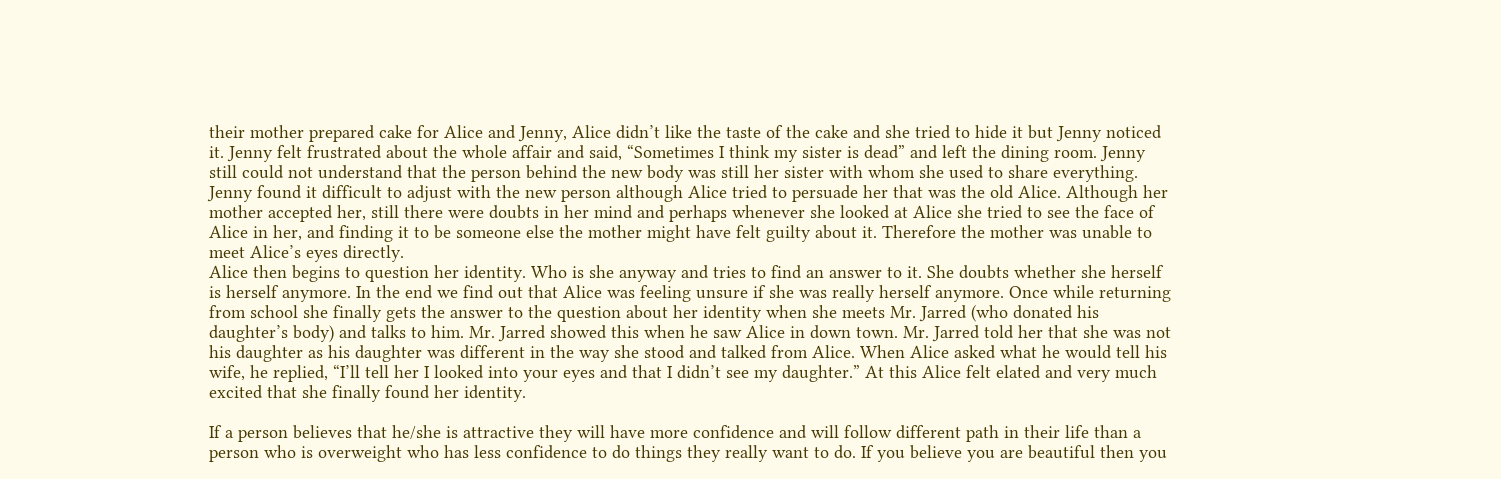their mother prepared cake for Alice and Jenny, Alice didn’t like the taste of the cake and she tried to hide it but Jenny noticed it. Jenny felt frustrated about the whole affair and said, “Sometimes I think my sister is dead” and left the dining room. Jenny still could not understand that the person behind the new body was still her sister with whom she used to share everything. Jenny found it difficult to adjust with the new person although Alice tried to persuade her that was the old Alice. Although her mother accepted her, still there were doubts in her mind and perhaps whenever she looked at Alice she tried to see the face of Alice in her, and finding it to be someone else the mother might have felt guilty about it. Therefore the mother was unable to meet Alice’s eyes directly.
Alice then begins to question her identity. Who is she anyway and tries to find an answer to it. She doubts whether she herself is herself anymore. In the end we find out that Alice was feeling unsure if she was really herself anymore. Once while returning from school she finally gets the answer to the question about her identity when she meets Mr. Jarred (who donated his daughter’s body) and talks to him. Mr. Jarred showed this when he saw Alice in down town. Mr. Jarred told her that she was not his daughter as his daughter was different in the way she stood and talked from Alice. When Alice asked what he would tell his wife, he replied, “I’ll tell her I looked into your eyes and that I didn’t see my daughter.” At this Alice felt elated and very much excited that she finally found her identity.

If a person believes that he/she is attractive they will have more confidence and will follow different path in their life than a person who is overweight who has less confidence to do things they really want to do. If you believe you are beautiful then you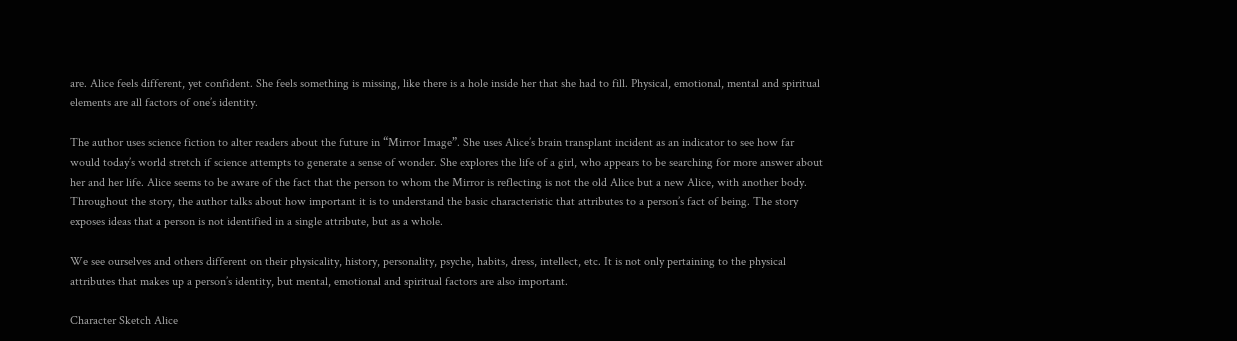are. Alice feels different, yet confident. She feels something is missing, like there is a hole inside her that she had to fill. Physical, emotional, mental and spiritual elements are all factors of one’s identity.

The author uses science fiction to alter readers about the future in “Mirror Image”. She uses Alice’s brain transplant incident as an indicator to see how far would today’s world stretch if science attempts to generate a sense of wonder. She explores the life of a girl, who appears to be searching for more answer about her and her life. Alice seems to be aware of the fact that the person to whom the Mirror is reflecting is not the old Alice but a new Alice, with another body. Throughout the story, the author talks about how important it is to understand the basic characteristic that attributes to a person’s fact of being. The story exposes ideas that a person is not identified in a single attribute, but as a whole.

We see ourselves and others different on their physicality, history, personality, psyche, habits, dress, intellect, etc. It is not only pertaining to the physical attributes that makes up a person’s identity, but mental, emotional and spiritual factors are also important.

Character Sketch Alice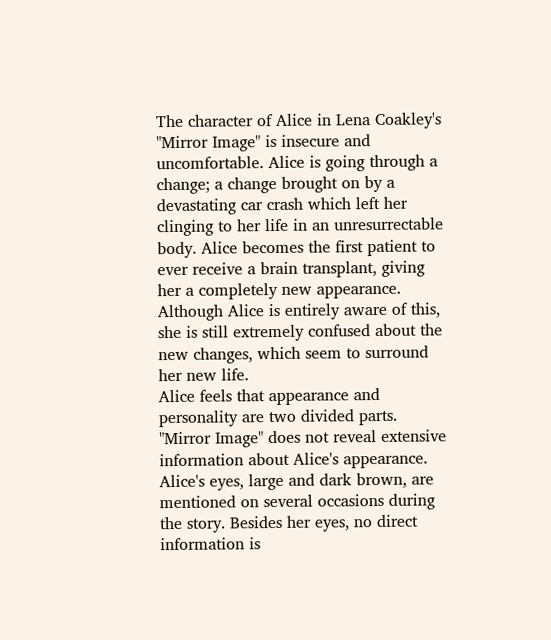The character of Alice in Lena Coakley's "Mirror Image" is insecure and uncomfortable. Alice is going through a change; a change brought on by a devastating car crash which left her clinging to her life in an unresurrectable body. Alice becomes the first patient to ever receive a brain transplant, giving her a completely new appearance. Although Alice is entirely aware of this, she is still extremely confused about the new changes, which seem to surround her new life.
Alice feels that appearance and personality are two divided parts.
"Mirror Image" does not reveal extensive information about Alice's appearance. Alice's eyes, large and dark brown, are mentioned on several occasions during the story. Besides her eyes, no direct information is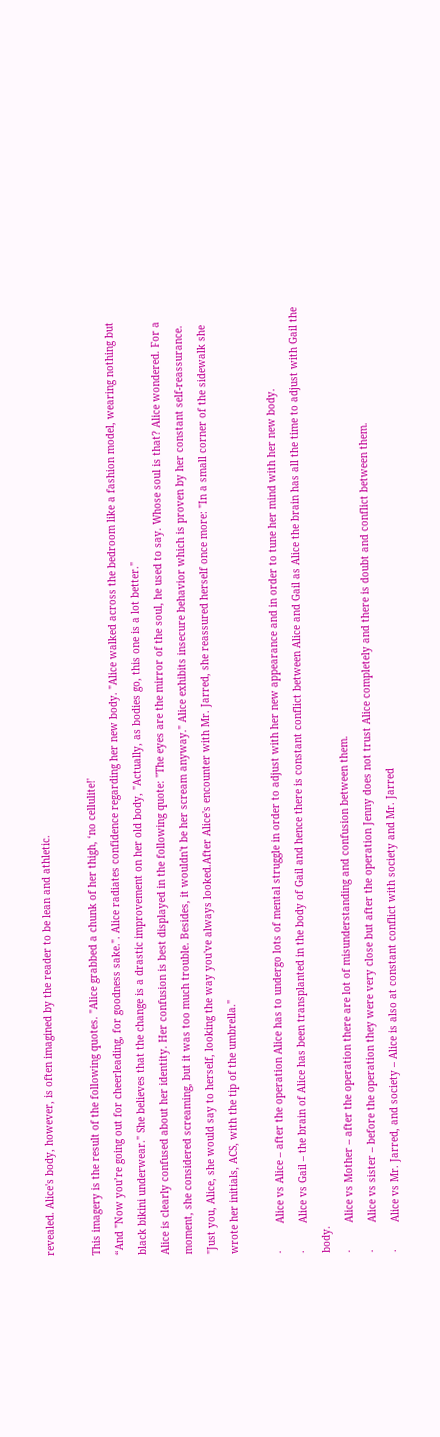revealed. Alice's body, however, is often imagined by the reader to be lean and athletic.

This imagery is the result of the following quotes. "Alice grabbed a chunk of her thigh, ‘no cellulite!'
“And "Now you’re going out for cheerleading, for goodness sake.". Alice radiates confidence regarding her new body. "Alice walked across the bedroom like a fashion model, wearing nothing but black bikini underwear." She believes that the change is a drastic improvement on her old body, "Actually, as bodies go, this one is a lot better."
Alice is clearly confused about her identity. Her confusion is best displayed in the following quote: "The eyes are the mirror of the soul, he used to say. Whose soul is that? Alice wondered. For a moment, she considered screaming, but it was too much trouble. Besides, it wouldn't be her scream anyway." Alice exhibits insecure behavior which is proven by her constant self-reassurance. "Just you, Alice, she would say to herself, looking the way you've always looked.After Alice's encounter with Mr. Jarred, she reassured herself once more: "In a small corner of the sidewalk she wrote her initials, ACS, with the tip of the umbrella."

·         Alice vs Alice – after the operation Alice has to undergo lots of mental struggle in order to adjust with her new appearance and in order to tune her mind with her new body.
·         Alice vs Gail – the brain of Alice has been transplanted in the body of Gail and hence there is constant conflict between Alice and Gail as Alice the brain has all the time to adjust with Gail the body.
·         Alice vs Mother – after the operation there are lot of misunderstanding and confusion between them.
·         Alice vs sister – before the operation they were very close but after the operation Jenny does not trust Alice completely and there is doubt and conflict between them.
·         Alice vs Mr. Jarred, and society – Alice is also at constant conflict with society and Mr. Jarred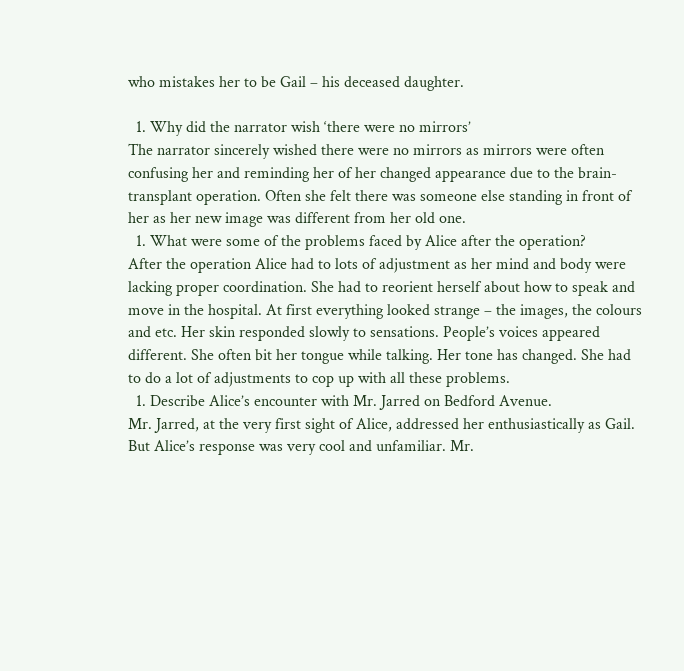who mistakes her to be Gail – his deceased daughter.

  1. Why did the narrator wish ‘there were no mirrors’
The narrator sincerely wished there were no mirrors as mirrors were often confusing her and reminding her of her changed appearance due to the brain-transplant operation. Often she felt there was someone else standing in front of her as her new image was different from her old one.
  1. What were some of the problems faced by Alice after the operation?
After the operation Alice had to lots of adjustment as her mind and body were lacking proper coordination. She had to reorient herself about how to speak and move in the hospital. At first everything looked strange – the images, the colours and etc. Her skin responded slowly to sensations. People’s voices appeared different. She often bit her tongue while talking. Her tone has changed. She had to do a lot of adjustments to cop up with all these problems.
  1. Describe Alice’s encounter with Mr. Jarred on Bedford Avenue.
Mr. Jarred, at the very first sight of Alice, addressed her enthusiastically as Gail. But Alice’s response was very cool and unfamiliar. Mr.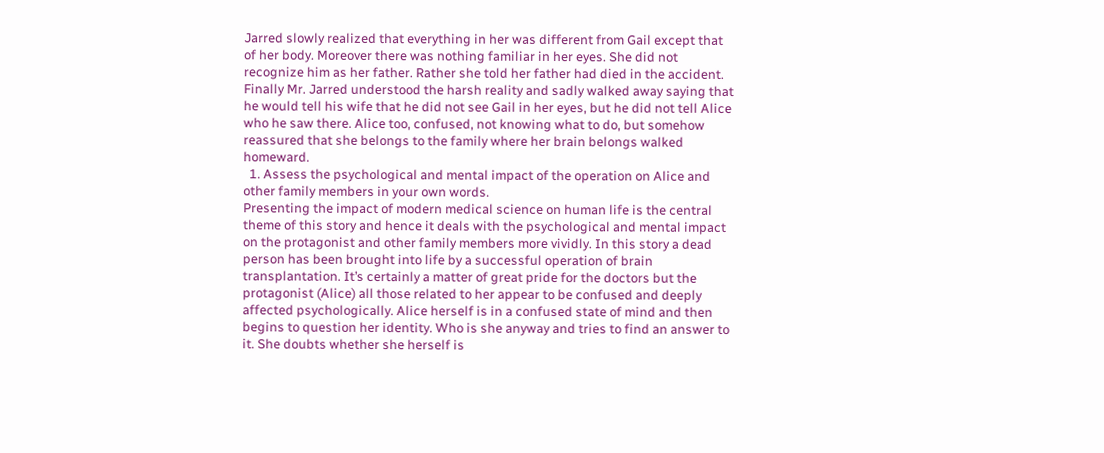Jarred slowly realized that everything in her was different from Gail except that of her body. Moreover there was nothing familiar in her eyes. She did not recognize him as her father. Rather she told her father had died in the accident. Finally Mr. Jarred understood the harsh reality and sadly walked away saying that he would tell his wife that he did not see Gail in her eyes, but he did not tell Alice who he saw there. Alice too, confused, not knowing what to do, but somehow reassured that she belongs to the family where her brain belongs walked homeward.
  1. Assess the psychological and mental impact of the operation on Alice and other family members in your own words.
Presenting the impact of modern medical science on human life is the central theme of this story and hence it deals with the psychological and mental impact on the protagonist and other family members more vividly. In this story a dead person has been brought into life by a successful operation of brain transplantation. It’s certainly a matter of great pride for the doctors but the protagonist (Alice) all those related to her appear to be confused and deeply affected psychologically. Alice herself is in a confused state of mind and then begins to question her identity. Who is she anyway and tries to find an answer to it. She doubts whether she herself is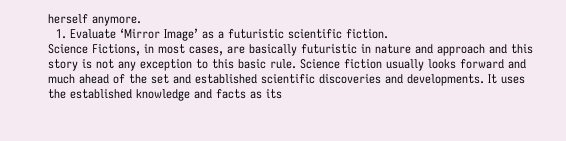herself anymore.
  1. Evaluate ‘Mirror Image’ as a futuristic scientific fiction.
Science Fictions, in most cases, are basically futuristic in nature and approach and this story is not any exception to this basic rule. Science fiction usually looks forward and much ahead of the set and established scientific discoveries and developments. It uses the established knowledge and facts as its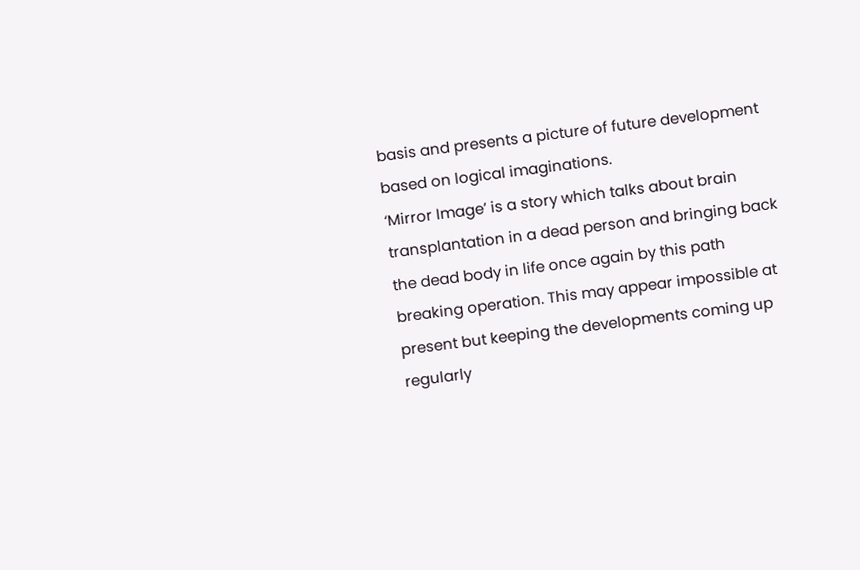basis and presents a picture of future development based on logical imaginations.
‘Mirror Image’ is a story which talks about brain transplantation in a dead person and bringing back the dead body in life once again by this path breaking operation. This may appear impossible at present but keeping the developments coming up regularly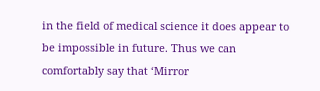in the field of medical science it does appear to be impossible in future. Thus we can comfortably say that ‘Mirror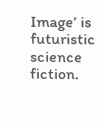Image’ is futuristic science fiction.